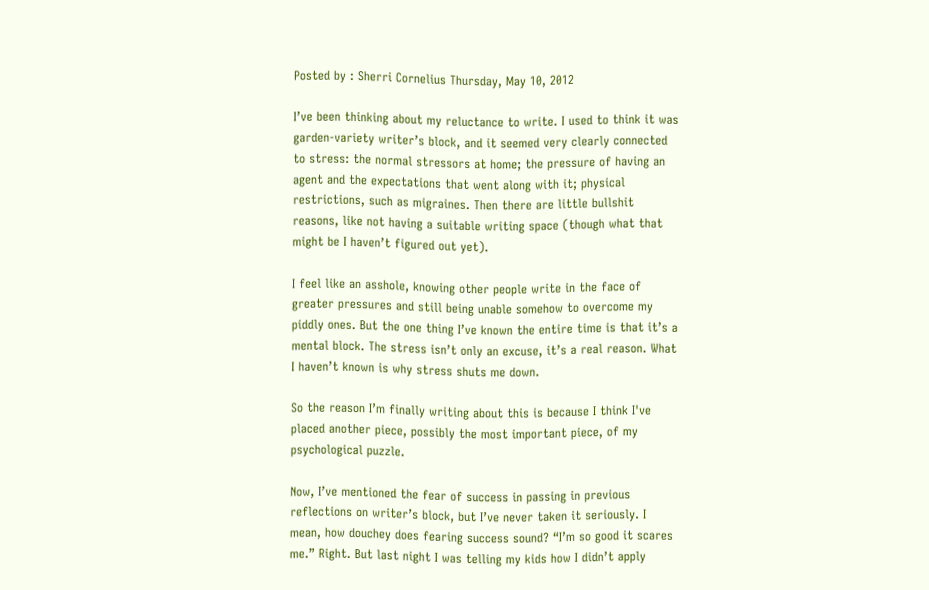Posted by : Sherri Cornelius Thursday, May 10, 2012

I’ve been thinking about my reluctance to write. I used to think it was garden-variety writer’s block, and it seemed very clearly connected to stress: the normal stressors at home; the pressure of having an agent and the expectations that went along with it; physical restrictions, such as migraines. Then there are little bullshit reasons, like not having a suitable writing space (though what that might be I haven’t figured out yet).

I feel like an asshole, knowing other people write in the face of greater pressures and still being unable somehow to overcome my piddly ones. But the one thing I’ve known the entire time is that it’s a mental block. The stress isn’t only an excuse, it’s a real reason. What I haven’t known is why stress shuts me down.

So the reason I’m finally writing about this is because I think I've placed another piece, possibly the most important piece, of my psychological puzzle.

Now, I’ve mentioned the fear of success in passing in previous reflections on writer’s block, but I’ve never taken it seriously. I mean, how douchey does fearing success sound? “I’m so good it scares me.” Right. But last night I was telling my kids how I didn’t apply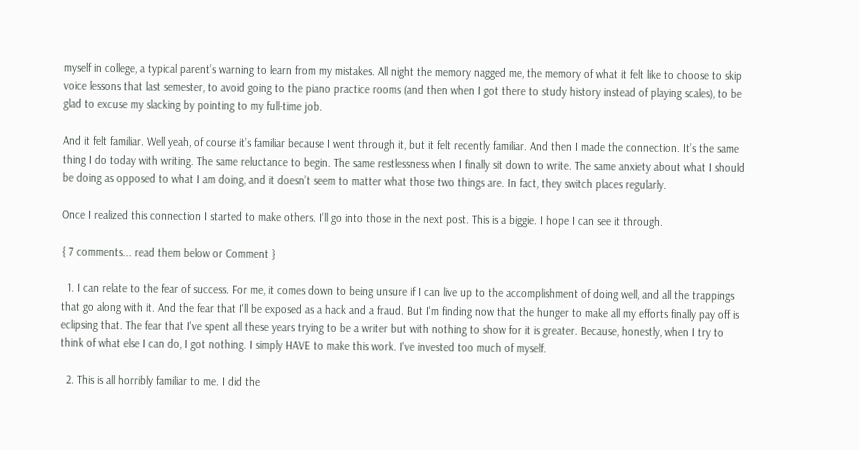myself in college, a typical parent’s warning to learn from my mistakes. All night the memory nagged me, the memory of what it felt like to choose to skip voice lessons that last semester, to avoid going to the piano practice rooms (and then when I got there to study history instead of playing scales), to be glad to excuse my slacking by pointing to my full-time job.

And it felt familiar. Well yeah, of course it’s familiar because I went through it, but it felt recently familiar. And then I made the connection. It’s the same thing I do today with writing. The same reluctance to begin. The same restlessness when I finally sit down to write. The same anxiety about what I should be doing as opposed to what I am doing, and it doesn’t seem to matter what those two things are. In fact, they switch places regularly.

Once I realized this connection I started to make others. I’ll go into those in the next post. This is a biggie. I hope I can see it through.

{ 7 comments... read them below or Comment }

  1. I can relate to the fear of success. For me, it comes down to being unsure if I can live up to the accomplishment of doing well, and all the trappings that go along with it. And the fear that I'll be exposed as a hack and a fraud. But I'm finding now that the hunger to make all my efforts finally pay off is eclipsing that. The fear that I've spent all these years trying to be a writer but with nothing to show for it is greater. Because, honestly, when I try to think of what else I can do, I got nothing. I simply HAVE to make this work. I've invested too much of myself.

  2. This is all horribly familiar to me. I did the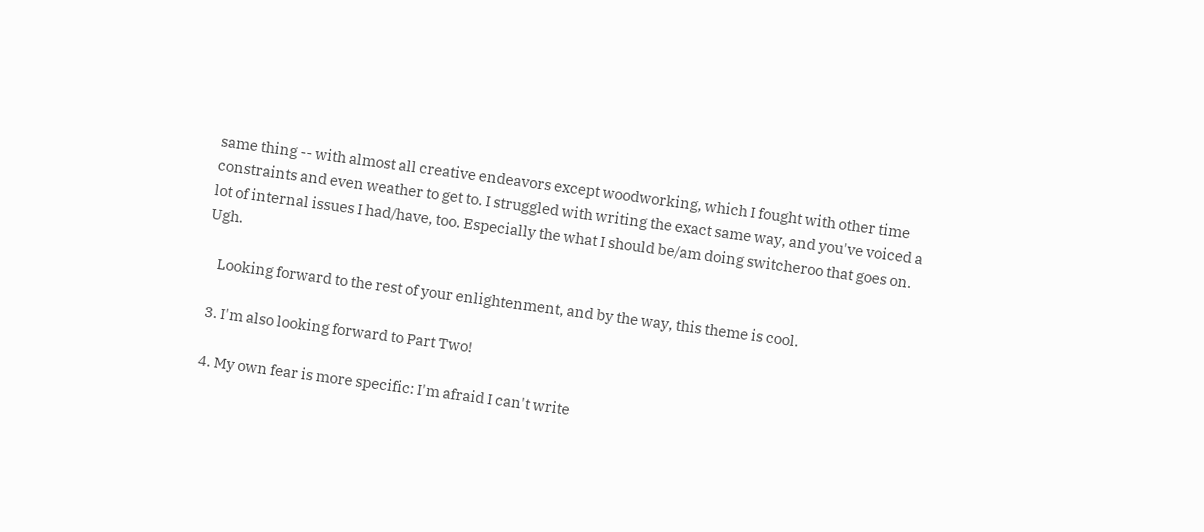same thing -- with almost all creative endeavors except woodworking, which I fought with other time constraints and even weather to get to. I struggled with writing the exact same way, and you've voiced a lot of internal issues I had/have, too. Especially the what I should be/am doing switcheroo that goes on. Ugh.

    Looking forward to the rest of your enlightenment, and by the way, this theme is cool.

  3. I'm also looking forward to Part Two!

  4. My own fear is more specific: I'm afraid I can't write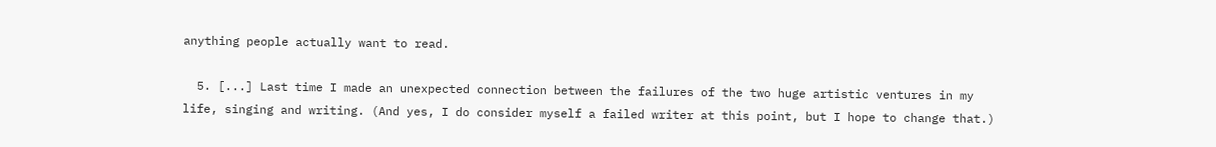anything people actually want to read.

  5. [...] Last time I made an unexpected connection between the failures of the two huge artistic ventures in my life, singing and writing. (And yes, I do consider myself a failed writer at this point, but I hope to change that.)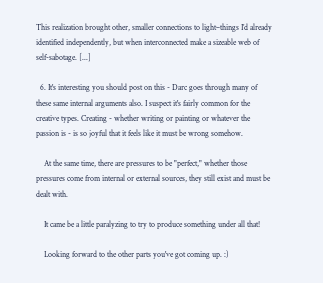This realization brought other, smaller connections to light–things I’d already identified independently, but when interconnected make a sizeable web of self-sabotage. [...]

  6. It's interesting you should post on this - Darc goes through many of these same internal arguments also. I suspect it's fairly common for the creative types. Creating - whether writing or painting or whatever the passion is - is so joyful that it feels like it must be wrong somehow.

    At the same time, there are pressures to be "perfect," whether those pressures come from internal or external sources, they still exist and must be dealt with.

    It came be a little paralyzing to try to produce something under all that!

    Looking forward to the other parts you've got coming up. :)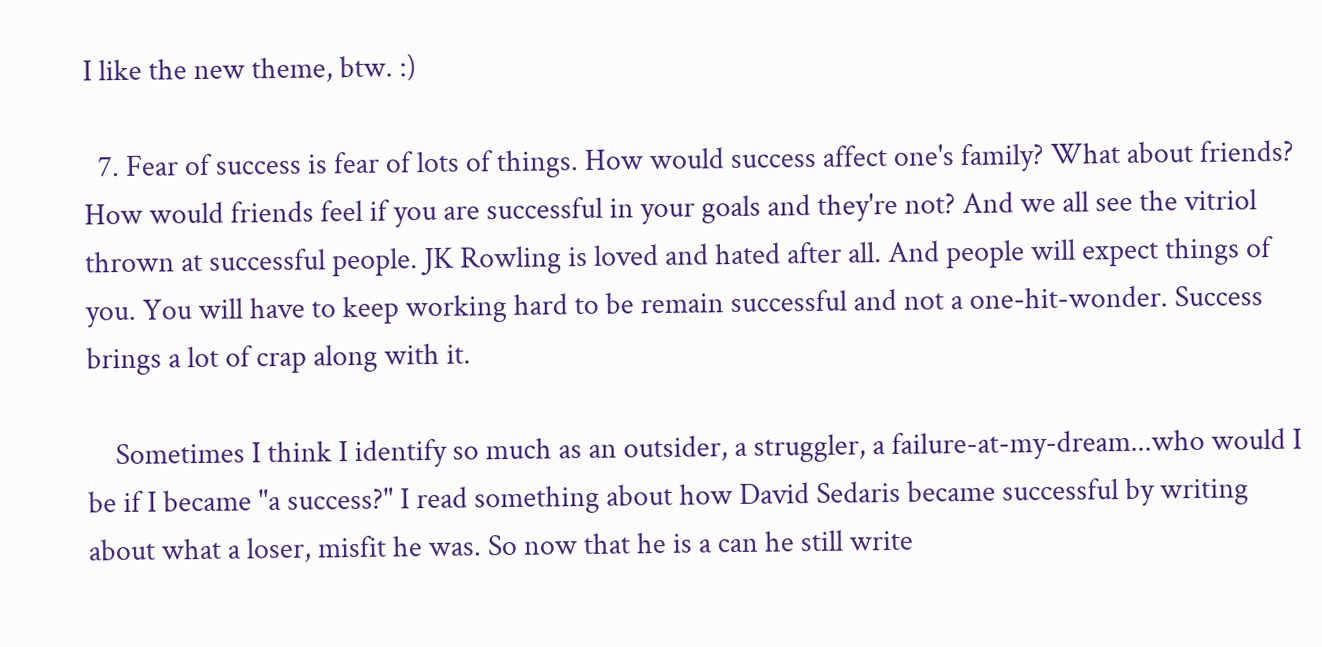I like the new theme, btw. :)

  7. Fear of success is fear of lots of things. How would success affect one's family? What about friends? How would friends feel if you are successful in your goals and they're not? And we all see the vitriol thrown at successful people. JK Rowling is loved and hated after all. And people will expect things of you. You will have to keep working hard to be remain successful and not a one-hit-wonder. Success brings a lot of crap along with it.

    Sometimes I think I identify so much as an outsider, a struggler, a failure-at-my-dream...who would I be if I became "a success?" I read something about how David Sedaris became successful by writing about what a loser, misfit he was. So now that he is a can he still write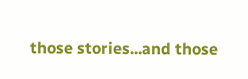those stories...and those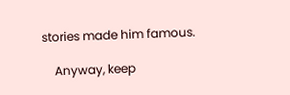stories made him famous.

    Anyway, keep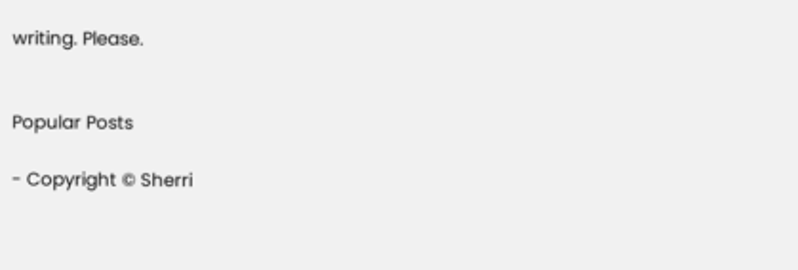writing. Please.


Popular Posts

- Copyright © Sherri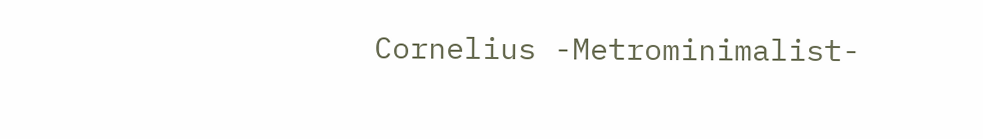Cornelius -Metrominimalist-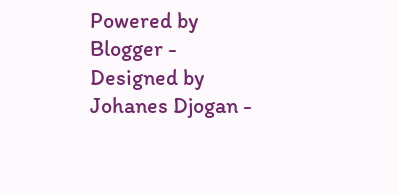Powered by Blogger - Designed by Johanes Djogan -